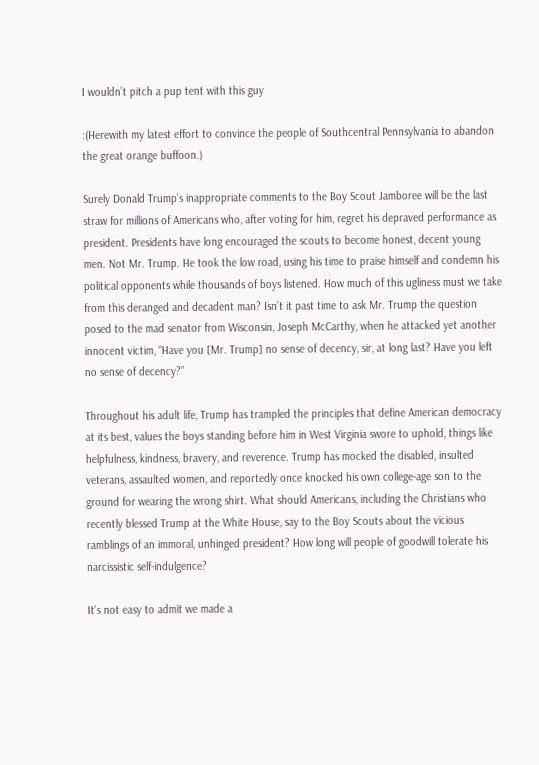I wouldn’t pitch a pup tent with this guy

:(Herewith my latest effort to convince the people of Southcentral Pennsylvania to abandon the great orange buffoon.)

Surely Donald Trump’s inappropriate comments to the Boy Scout Jamboree will be the last straw for millions of Americans who, after voting for him, regret his depraved performance as president. Presidents have long encouraged the scouts to become honest, decent young men. Not Mr. Trump. He took the low road, using his time to praise himself and condemn his political opponents while thousands of boys listened. How much of this ugliness must we take from this deranged and decadent man? Isn’t it past time to ask Mr. Trump the question posed to the mad senator from Wisconsin, Joseph McCarthy, when he attacked yet another innocent victim, “Have you [Mr. Trump] no sense of decency, sir, at long last? Have you left no sense of decency?”

Throughout his adult life, Trump has trampled the principles that define American democracy at its best, values the boys standing before him in West Virginia swore to uphold, things like helpfulness, kindness, bravery, and reverence. Trump has mocked the disabled, insulted veterans, assaulted women, and reportedly once knocked his own college-age son to the ground for wearing the wrong shirt. What should Americans, including the Christians who recently blessed Trump at the White House, say to the Boy Scouts about the vicious ramblings of an immoral, unhinged president? How long will people of goodwill tolerate his narcissistic self-indulgence?

It’s not easy to admit we made a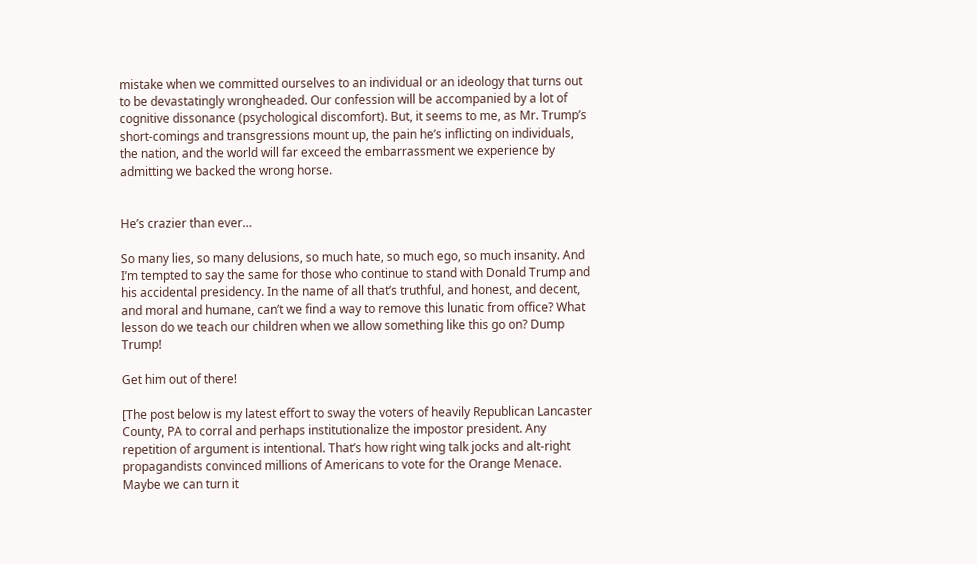mistake when we committed ourselves to an individual or an ideology that turns out to be devastatingly wrongheaded. Our confession will be accompanied by a lot of cognitive dissonance (psychological discomfort). But, it seems to me, as Mr. Trump’s short-comings and transgressions mount up, the pain he’s inflicting on individuals, the nation, and the world will far exceed the embarrassment we experience by admitting we backed the wrong horse.


He’s crazier than ever…

So many lies, so many delusions, so much hate, so much ego, so much insanity. And I’m tempted to say the same for those who continue to stand with Donald Trump and his accidental presidency. In the name of all that’s truthful, and honest, and decent, and moral and humane, can’t we find a way to remove this lunatic from office? What lesson do we teach our children when we allow something like this go on? Dump Trump!

Get him out of there!

[The post below is my latest effort to sway the voters of heavily Republican Lancaster County, PA to corral and perhaps institutionalize the impostor president. Any repetition of argument is intentional. That’s how right wing talk jocks and alt-right propagandists convinced millions of Americans to vote for the Orange Menace. Maybe we can turn it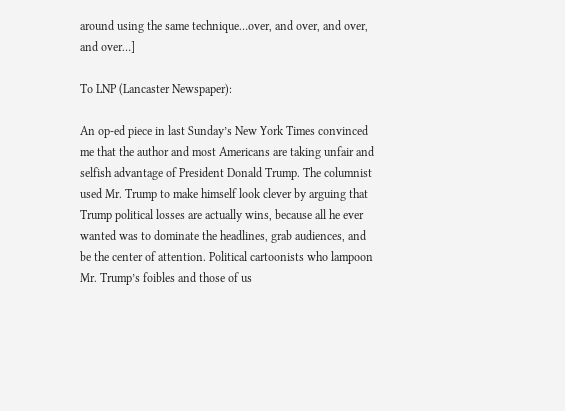around using the same technique…over, and over, and over, and over…]

To LNP (Lancaster Newspaper):

An op-ed piece in last Sunday’s New York Times convinced me that the author and most Americans are taking unfair and selfish advantage of President Donald Trump. The columnist used Mr. Trump to make himself look clever by arguing that Trump political losses are actually wins, because all he ever wanted was to dominate the headlines, grab audiences, and be the center of attention. Political cartoonists who lampoon Mr. Trump’s foibles and those of us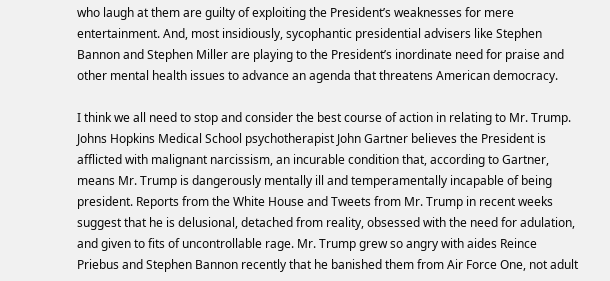who laugh at them are guilty of exploiting the President’s weaknesses for mere entertainment. And, most insidiously, sycophantic presidential advisers like Stephen Bannon and Stephen Miller are playing to the President’s inordinate need for praise and other mental health issues to advance an agenda that threatens American democracy.

I think we all need to stop and consider the best course of action in relating to Mr. Trump. Johns Hopkins Medical School psychotherapist John Gartner believes the President is afflicted with malignant narcissism, an incurable condition that, according to Gartner, means Mr. Trump is dangerously mentally ill and temperamentally incapable of being president. Reports from the White House and Tweets from Mr. Trump in recent weeks suggest that he is delusional, detached from reality, obsessed with the need for adulation, and given to fits of uncontrollable rage. Mr. Trump grew so angry with aides Reince Priebus and Stephen Bannon recently that he banished them from Air Force One, not adult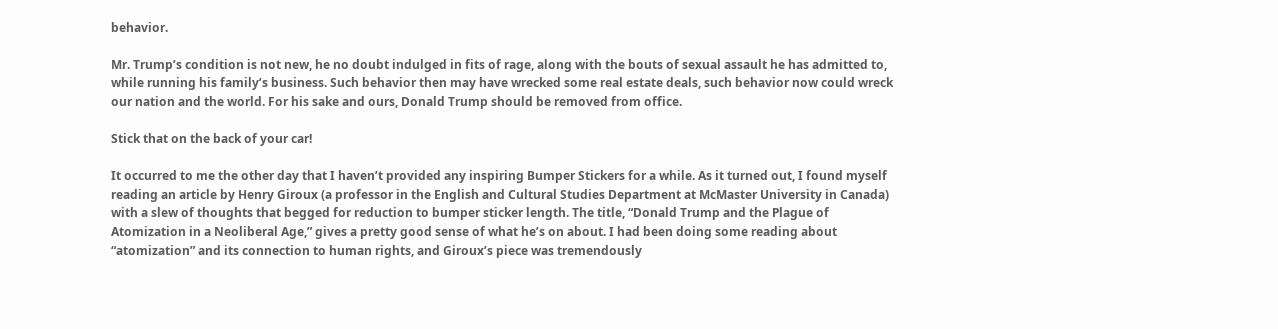behavior.

Mr. Trump’s condition is not new, he no doubt indulged in fits of rage, along with the bouts of sexual assault he has admitted to, while running his family’s business. Such behavior then may have wrecked some real estate deals, such behavior now could wreck our nation and the world. For his sake and ours, Donald Trump should be removed from office.

Stick that on the back of your car!

It occurred to me the other day that I haven’t provided any inspiring Bumper Stickers for a while. As it turned out, I found myself reading an article by Henry Giroux (a professor in the English and Cultural Studies Department at McMaster University in Canada) with a slew of thoughts that begged for reduction to bumper sticker length. The title, “Donald Trump and the Plague of Atomization in a Neoliberal Age,” gives a pretty good sense of what he’s on about. I had been doing some reading about “atomization” and its connection to human rights, and Giroux’s piece was tremendously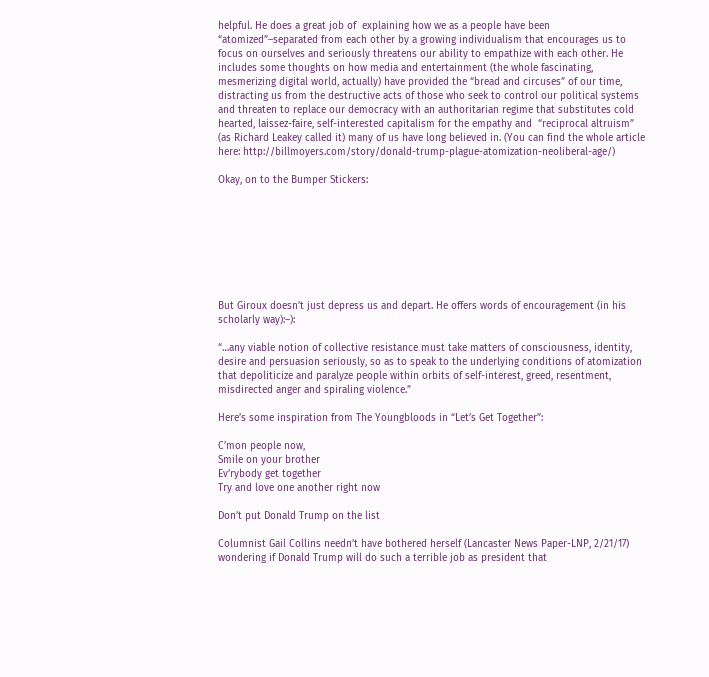helpful. He does a great job of  explaining how we as a people have been “atomized”–separated from each other by a growing individualism that encourages us to focus on ourselves and seriously threatens our ability to empathize with each other. He includes some thoughts on how media and entertainment (the whole fascinating, mesmerizing digital world, actually) have provided the “bread and circuses” of our time, distracting us from the destructive acts of those who seek to control our political systems and threaten to replace our democracy with an authoritarian regime that substitutes cold hearted, laissez-faire, self-interested capitalism for the empathy and  “reciprocal altruism” (as Richard Leakey called it) many of us have long believed in. (You can find the whole article here: http://billmoyers.com/story/donald-trump-plague-atomization-neoliberal-age/)

Okay, on to the Bumper Stickers:








But Giroux doesn’t just depress us and depart. He offers words of encouragement (in his scholarly way):–):

“…any viable notion of collective resistance must take matters of consciousness, identity, desire and persuasion seriously, so as to speak to the underlying conditions of atomization that depoliticize and paralyze people within orbits of self-interest, greed, resentment, misdirected anger and spiraling violence.”

Here’s some inspiration from The Youngbloods in “Let’s Get Together”:

C’mon people now,
Smile on your brother
Ev’rybody get together
Try and love one another right now

Don’t put Donald Trump on the list

Columnist Gail Collins needn’t have bothered herself (Lancaster News Paper-LNP, 2/21/17) wondering if Donald Trump will do such a terrible job as president that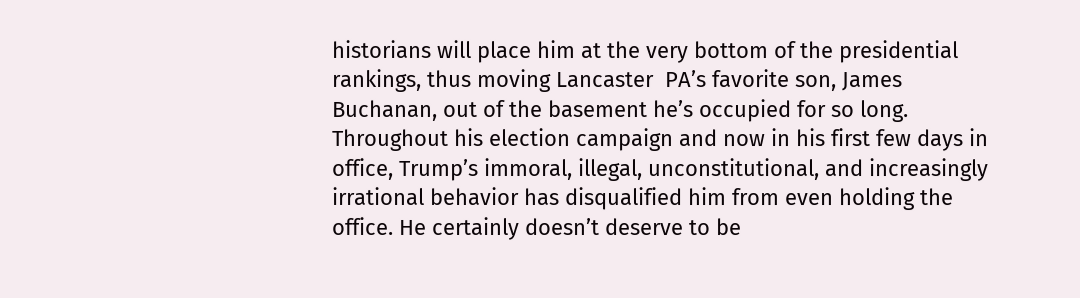historians will place him at the very bottom of the presidential rankings, thus moving Lancaster  PA’s favorite son, James Buchanan, out of the basement he’s occupied for so long. Throughout his election campaign and now in his first few days in office, Trump’s immoral, illegal, unconstitutional, and increasingly irrational behavior has disqualified him from even holding the office. He certainly doesn’t deserve to be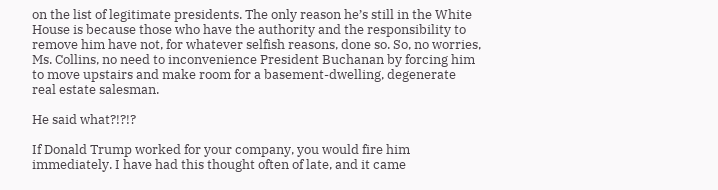on the list of legitimate presidents. The only reason he’s still in the White House is because those who have the authority and the responsibility to remove him have not, for whatever selfish reasons, done so. So, no worries, Ms. Collins, no need to inconvenience President Buchanan by forcing him to move upstairs and make room for a basement-dwelling, degenerate real estate salesman.

He said what?!?!?

If Donald Trump worked for your company, you would fire him immediately. I have had this thought often of late, and it came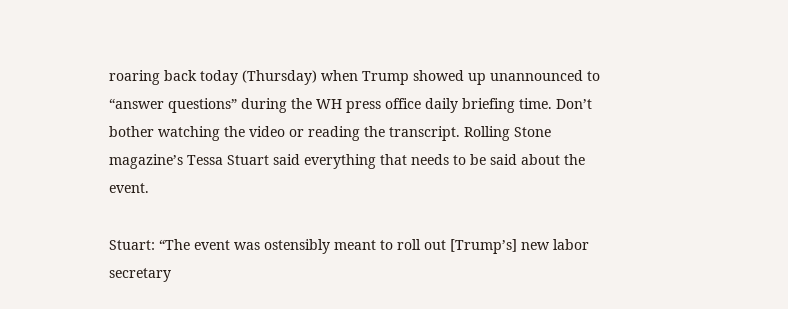roaring back today (Thursday) when Trump showed up unannounced to “answer questions” during the WH press office daily briefing time. Don’t bother watching the video or reading the transcript. Rolling Stone magazine’s Tessa Stuart said everything that needs to be said about the event.

Stuart: “The event was ostensibly meant to roll out [Trump’s] new labor secretary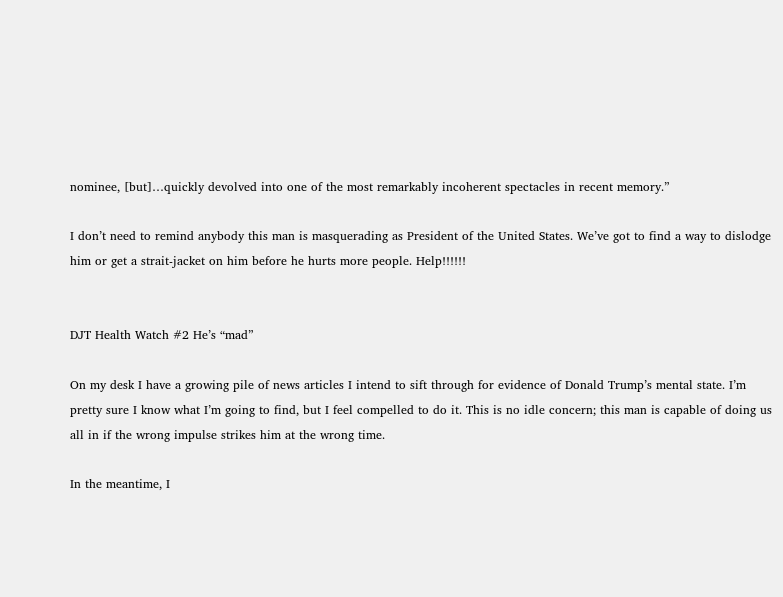nominee, [but]…quickly devolved into one of the most remarkably incoherent spectacles in recent memory.”

I don’t need to remind anybody this man is masquerading as President of the United States. We’ve got to find a way to dislodge him or get a strait-jacket on him before he hurts more people. Help!!!!!!


DJT Health Watch #2 He’s “mad”

On my desk I have a growing pile of news articles I intend to sift through for evidence of Donald Trump’s mental state. I’m pretty sure I know what I’m going to find, but I feel compelled to do it. This is no idle concern; this man is capable of doing us all in if the wrong impulse strikes him at the wrong time.

In the meantime, I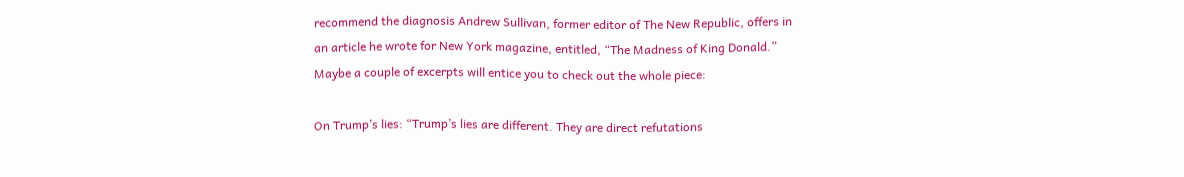recommend the diagnosis Andrew Sullivan, former editor of The New Republic, offers in an article he wrote for New York magazine, entitled, “The Madness of King Donald.” Maybe a couple of excerpts will entice you to check out the whole piece:

On Trump’s lies: “Trump’s lies are different. They are direct refutations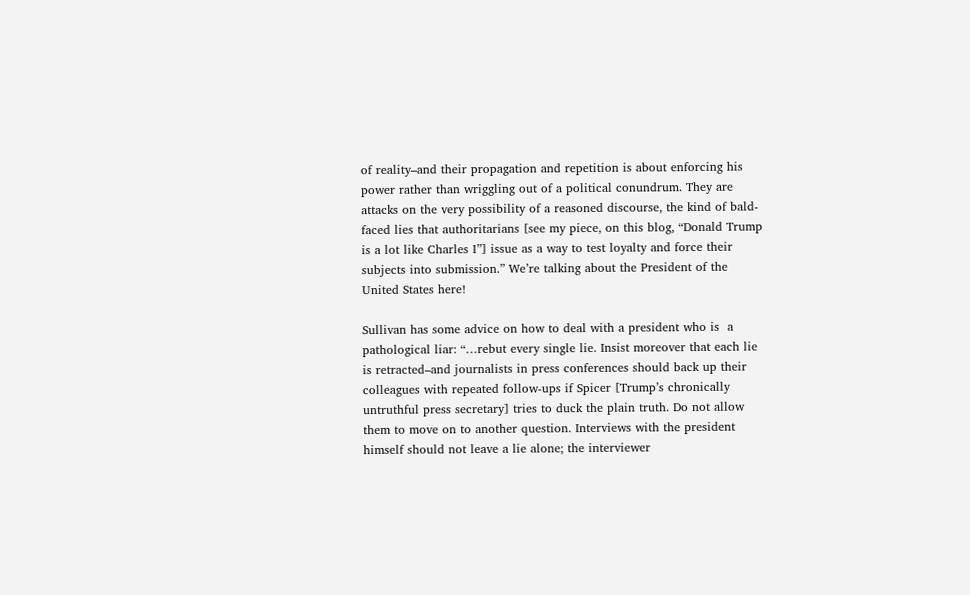of reality–and their propagation and repetition is about enforcing his power rather than wriggling out of a political conundrum. They are attacks on the very possibility of a reasoned discourse, the kind of bald-faced lies that authoritarians [see my piece, on this blog, “Donald Trump is a lot like Charles I”] issue as a way to test loyalty and force their subjects into submission.” We’re talking about the President of the United States here!

Sullivan has some advice on how to deal with a president who is  a pathological liar: “…rebut every single lie. Insist moreover that each lie is retracted–and journalists in press conferences should back up their colleagues with repeated follow-ups if Spicer [Trump’s chronically untruthful press secretary] tries to duck the plain truth. Do not allow them to move on to another question. Interviews with the president himself should not leave a lie alone; the interviewer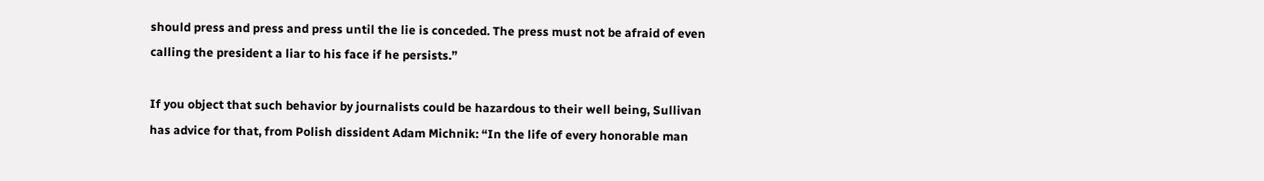should press and press and press until the lie is conceded. The press must not be afraid of even calling the president a liar to his face if he persists.”

If you object that such behavior by journalists could be hazardous to their well being, Sullivan has advice for that, from Polish dissident Adam Michnik: “In the life of every honorable man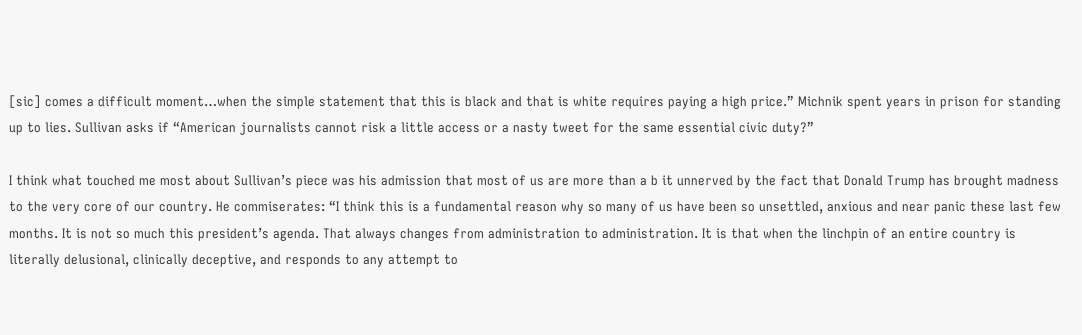[sic] comes a difficult moment…when the simple statement that this is black and that is white requires paying a high price.” Michnik spent years in prison for standing up to lies. Sullivan asks if “American journalists cannot risk a little access or a nasty tweet for the same essential civic duty?”

I think what touched me most about Sullivan’s piece was his admission that most of us are more than a b it unnerved by the fact that Donald Trump has brought madness to the very core of our country. He commiserates: “I think this is a fundamental reason why so many of us have been so unsettled, anxious and near panic these last few months. It is not so much this president’s agenda. That always changes from administration to administration. It is that when the linchpin of an entire country is literally delusional, clinically deceptive, and responds to any attempt to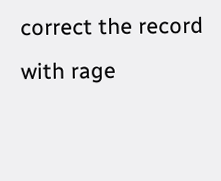correct the record with rage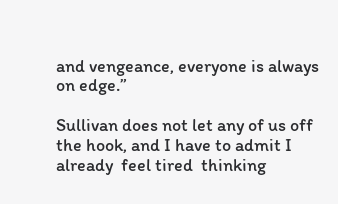and vengeance, everyone is always on edge.”

Sullivan does not let any of us off the hook, and I have to admit I already  feel tired  thinking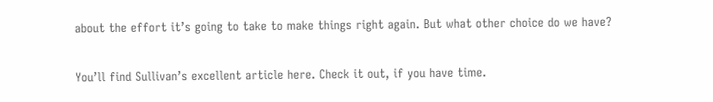about the effort it’s going to take to make things right again. But what other choice do we have?

You’ll find Sullivan’s excellent article here. Check it out, if you have time.